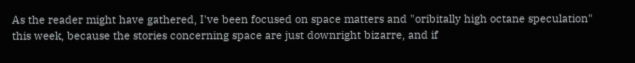As the reader might have gathered, I've been focused on space matters and "oribitally high octane speculation" this week, because the stories concerning space are just downright bizarre, and if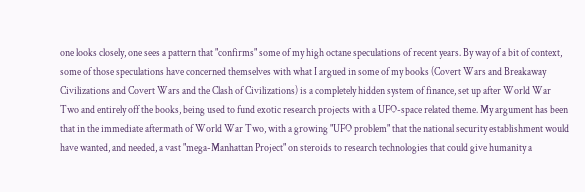one looks closely, one sees a pattern that "confirms" some of my high octane speculations of recent years. By way of a bit of context, some of those speculations have concerned themselves with what I argued in some of my books (Covert Wars and Breakaway Civilizations and Covert Wars and the Clash of Civilizations) is a completely hidden system of finance, set up after World War Two and entirely off the books, being used to fund exotic research projects with a UFO-space related theme. My argument has been that in the immediate aftermath of World War Two, with a growing "UFO problem" that the national security establishment would have wanted, and needed, a vast "mega-Manhattan Project" on steroids to research technologies that could give humanity a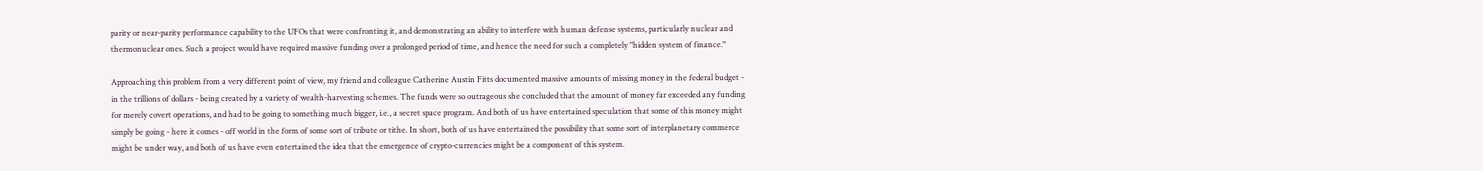parity or near-parity performance capability to the UFOs that were confronting it, and demonstrating an ability to interfere with human defense systems, particularly nuclear and thermonuclear ones. Such a project would have required massive funding over a prolonged period of time, and hence the need for such a completely "hidden system of finance."

Approaching this problem from a very different point of view, my friend and colleague Catherine Austin Fitts documented massive amounts of missing money in the federal budget - in the trillions of dollars - being created by a variety of wealth-harvesting schemes. The funds were so outrageous she concluded that the amount of money far exceeded any funding for merely covert operations, and had to be going to something much bigger, i.e., a secret space program. And both of us have entertained speculation that some of this money might simply be going - here it comes - off world in the form of some sort of tribute or tithe. In short, both of us have entertained the possibility that some sort of interplanetary commerce might be under way, and both of us have even entertained the idea that the emergence of crypto-currencies might be a component of this system.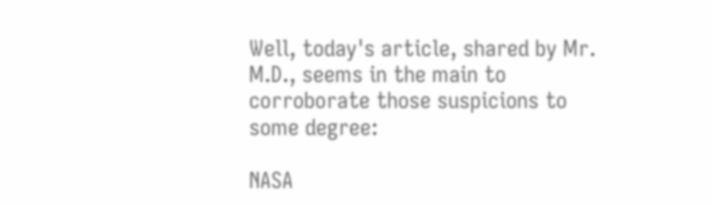Well, today's article, shared by Mr. M.D., seems in the main to corroborate those suspicions to some degree:

NASA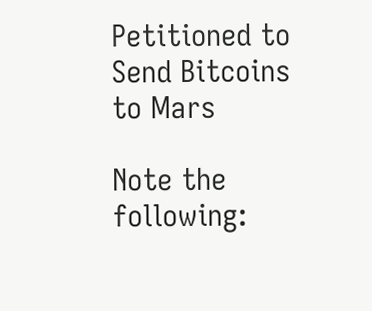Petitioned to Send Bitcoins to Mars

Note the following: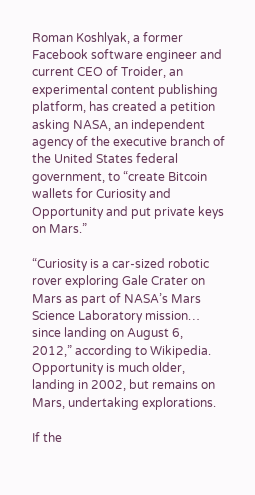Roman Koshlyak, a former Facebook software engineer and current CEO of Troider, an experimental content publishing platform, has created a petition asking NASA, an independent agency of the executive branch of the United States federal government, to “create Bitcoin wallets for Curiosity and Opportunity and put private keys on Mars.”

“Curiosity is a car-sized robotic rover exploring Gale Crater on Mars as part of NASA’s Mars Science Laboratory mission… since landing on August 6, 2012,” according to Wikipedia. Opportunity is much older, landing in 2002, but remains on Mars, undertaking explorations.

If the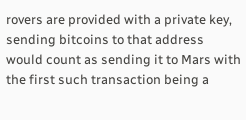rovers are provided with a private key, sending bitcoins to that address would count as sending it to Mars with the first such transaction being a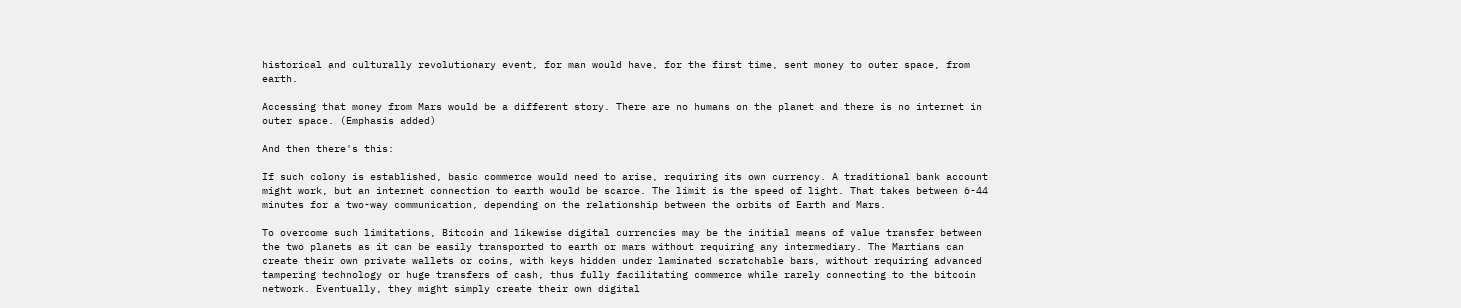historical and culturally revolutionary event, for man would have, for the first time, sent money to outer space, from earth.

Accessing that money from Mars would be a different story. There are no humans on the planet and there is no internet in outer space. (Emphasis added)

And then there's this:

If such colony is established, basic commerce would need to arise, requiring its own currency. A traditional bank account might work, but an internet connection to earth would be scarce. The limit is the speed of light. That takes between 6-44 minutes for a two-way communication, depending on the relationship between the orbits of Earth and Mars.

To overcome such limitations, Bitcoin and likewise digital currencies may be the initial means of value transfer between the two planets as it can be easily transported to earth or mars without requiring any intermediary. The Martians can create their own private wallets or coins, with keys hidden under laminated scratchable bars, without requiring advanced tampering technology or huge transfers of cash, thus fully facilitating commerce while rarely connecting to the bitcoin network. Eventually, they might simply create their own digital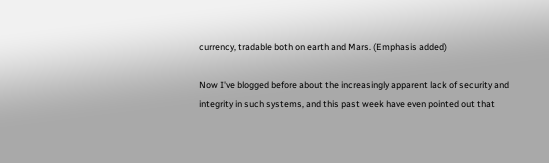currency, tradable both on earth and Mars. (Emphasis added)

Now I've blogged before about the increasingly apparent lack of security and integrity in such systems, and this past week have even pointed out that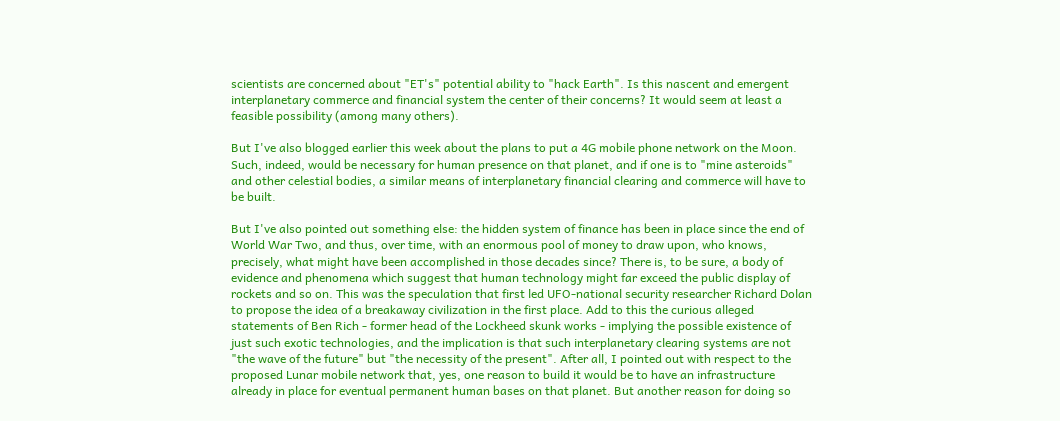scientists are concerned about "ET's" potential ability to "hack Earth". Is this nascent and emergent interplanetary commerce and financial system the center of their concerns? It would seem at least a feasible possibility (among many others).

But I've also blogged earlier this week about the plans to put a 4G mobile phone network on the Moon. Such, indeed, would be necessary for human presence on that planet, and if one is to "mine asteroids" and other celestial bodies, a similar means of interplanetary financial clearing and commerce will have to be built.

But I've also pointed out something else: the hidden system of finance has been in place since the end of World War Two, and thus, over time, with an enormous pool of money to draw upon, who knows, precisely, what might have been accomplished in those decades since? There is, to be sure, a body of evidence and phenomena which suggest that human technology might far exceed the public display of rockets and so on. This was the speculation that first led UFO-national security researcher Richard Dolan to propose the idea of a breakaway civilization in the first place. Add to this the curious alleged statements of Ben Rich - former head of the Lockheed skunk works - implying the possible existence of just such exotic technologies, and the implication is that such interplanetary clearing systems are not "the wave of the future" but "the necessity of the present". After all, I pointed out with respect to the proposed Lunar mobile network that, yes, one reason to build it would be to have an infrastructure already in place for eventual permanent human bases on that planet. But another reason for doing so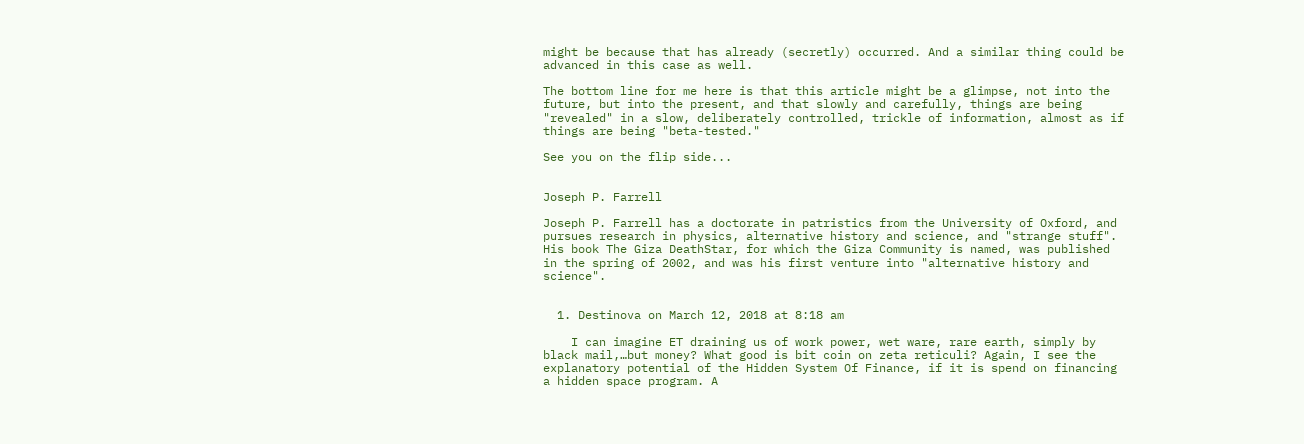might be because that has already (secretly) occurred. And a similar thing could be advanced in this case as well.

The bottom line for me here is that this article might be a glimpse, not into the future, but into the present, and that slowly and carefully, things are being "revealed" in a slow, deliberately controlled, trickle of information, almost as if things are being "beta-tested."

See you on the flip side...


Joseph P. Farrell

Joseph P. Farrell has a doctorate in patristics from the University of Oxford, and pursues research in physics, alternative history and science, and "strange stuff". His book The Giza DeathStar, for which the Giza Community is named, was published in the spring of 2002, and was his first venture into "alternative history and science".


  1. Destinova on March 12, 2018 at 8:18 am

    I can imagine ET draining us of work power, wet ware, rare earth, simply by black mail,…but money? What good is bit coin on zeta reticuli? Again, I see the explanatory potential of the Hidden System Of Finance, if it is spend on financing a hidden space program. A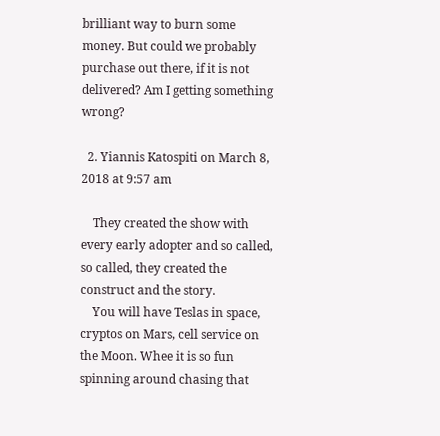brilliant way to burn some money. But could we probably purchase out there, if it is not delivered? Am I getting something wrong?

  2. Yiannis Katospiti on March 8, 2018 at 9:57 am

    They created the show with every early adopter and so called, so called, they created the construct and the story.
    You will have Teslas in space, cryptos on Mars, cell service on the Moon. Whee it is so fun spinning around chasing that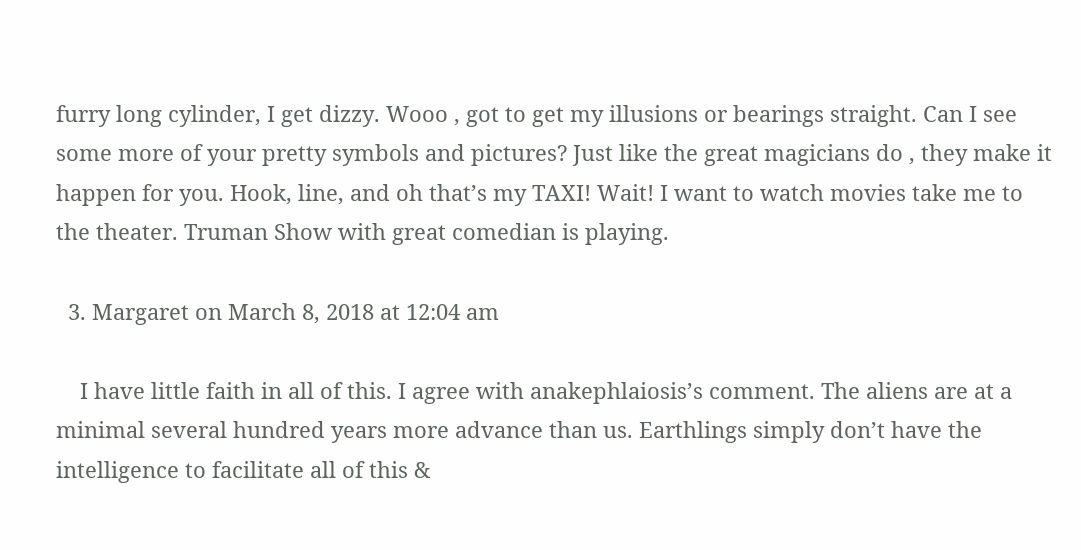furry long cylinder, I get dizzy. Wooo , got to get my illusions or bearings straight. Can I see some more of your pretty symbols and pictures? Just like the great magicians do , they make it happen for you. Hook, line, and oh that’s my TAXI! Wait! I want to watch movies take me to the theater. Truman Show with great comedian is playing.

  3. Margaret on March 8, 2018 at 12:04 am

    I have little faith in all of this. I agree with anakephlaiosis’s comment. The aliens are at a minimal several hundred years more advance than us. Earthlings simply don’t have the intelligence to facilitate all of this &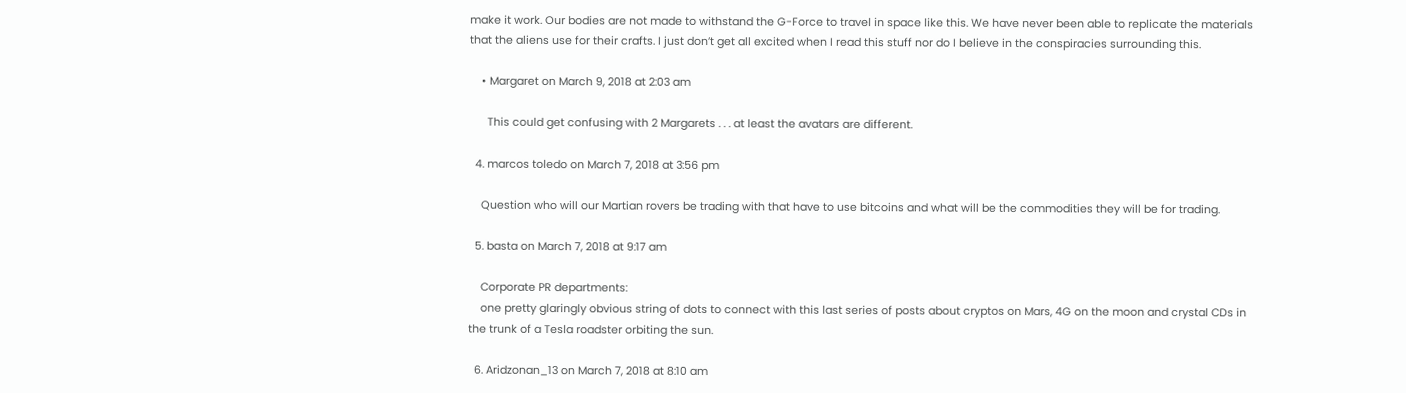make it work. Our bodies are not made to withstand the G-Force to travel in space like this. We have never been able to replicate the materials that the aliens use for their crafts. I just don’t get all excited when I read this stuff nor do I believe in the conspiracies surrounding this.

    • Margaret on March 9, 2018 at 2:03 am

      This could get confusing with 2 Margarets . . . at least the avatars are different.

  4. marcos toledo on March 7, 2018 at 3:56 pm

    Question who will our Martian rovers be trading with that have to use bitcoins and what will be the commodities they will be for trading.

  5. basta on March 7, 2018 at 9:17 am

    Corporate PR departments:
    one pretty glaringly obvious string of dots to connect with this last series of posts about cryptos on Mars, 4G on the moon and crystal CDs in the trunk of a Tesla roadster orbiting the sun.

  6. Aridzonan_13 on March 7, 2018 at 8:10 am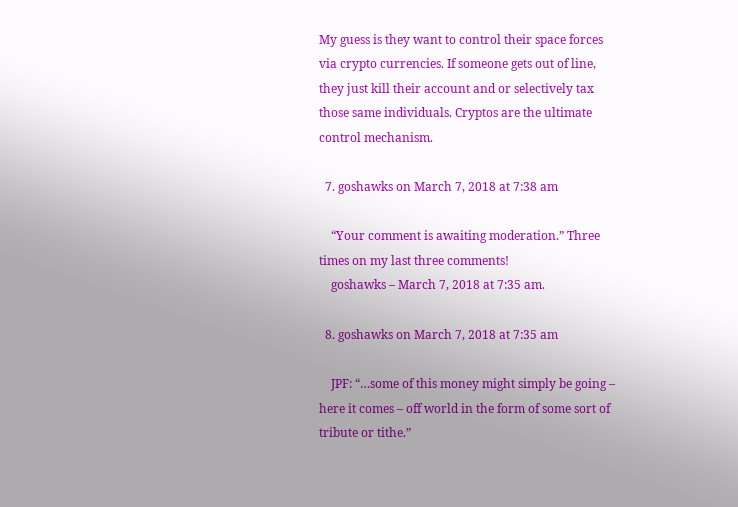My guess is they want to control their space forces via crypto currencies. If someone gets out of line, they just kill their account and or selectively tax those same individuals. Cryptos are the ultimate control mechanism.

  7. goshawks on March 7, 2018 at 7:38 am

    “Your comment is awaiting moderation.” Three times on my last three comments!
    goshawks – March 7, 2018 at 7:35 am.

  8. goshawks on March 7, 2018 at 7:35 am

    JPF: “…some of this money might simply be going – here it comes – off world in the form of some sort of tribute or tithe.”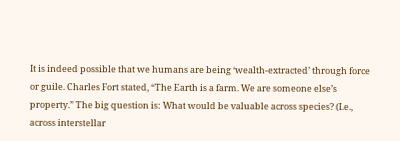It is indeed possible that we humans are being ‘wealth-extracted’ through force or guile. Charles Fort stated, “The Earth is a farm. We are someone else’s property.” The big question is: What would be valuable across species? (I.e., across interstellar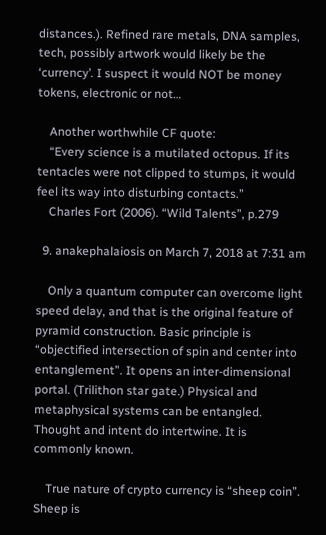distances.). Refined rare metals, DNA samples, tech, possibly artwork would likely be the ‘currency’. I suspect it would NOT be money tokens, electronic or not…

    Another worthwhile CF quote:
    “Every science is a mutilated octopus. If its tentacles were not clipped to stumps, it would feel its way into disturbing contacts.”
    Charles Fort (2006). “Wild Talents”, p.279

  9. anakephalaiosis on March 7, 2018 at 7:31 am

    Only a quantum computer can overcome light speed delay, and that is the original feature of pyramid construction. Basic principle is “objectified intersection of spin and center into entanglement”. It opens an inter-dimensional portal. (Trilithon star gate.) Physical and metaphysical systems can be entangled. Thought and intent do intertwine. It is commonly known.

    True nature of crypto currency is “sheep coin”. Sheep is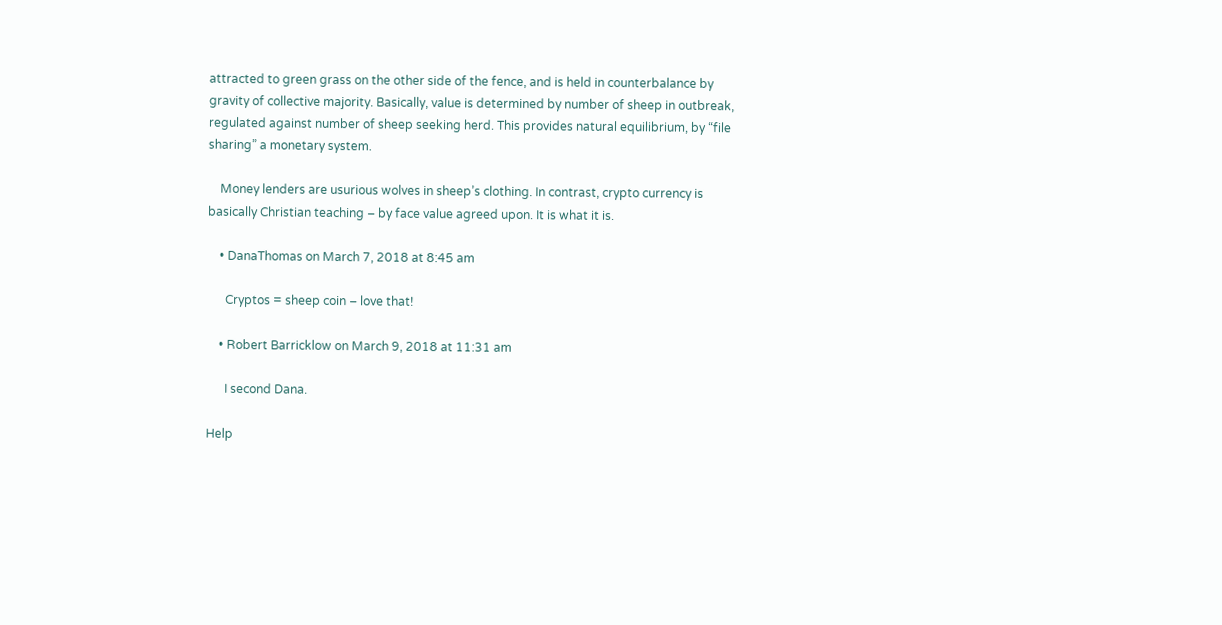attracted to green grass on the other side of the fence, and is held in counterbalance by gravity of collective majority. Basically, value is determined by number of sheep in outbreak, regulated against number of sheep seeking herd. This provides natural equilibrium, by “file sharing” a monetary system.

    Money lenders are usurious wolves in sheep’s clothing. In contrast, crypto currency is basically Christian teaching – by face value agreed upon. It is what it is.

    • DanaThomas on March 7, 2018 at 8:45 am

      Cryptos = sheep coin – love that!

    • Robert Barricklow on March 9, 2018 at 11:31 am

      I second Dana.

Help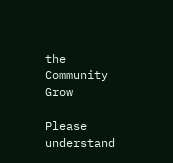the Community Grow

Please understand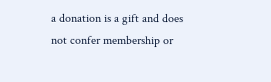a donation is a gift and does not confer membership or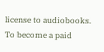license to audiobooks. To become a paid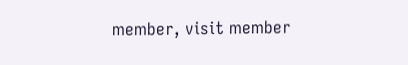member, visit member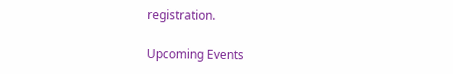registration.

Upcoming Events